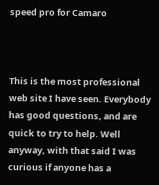speed pro for Camaro



This is the most professional web site I have seen. Everybody has good questions, and are quick to try to help. Well anyway, with that said I was curious if anyone has a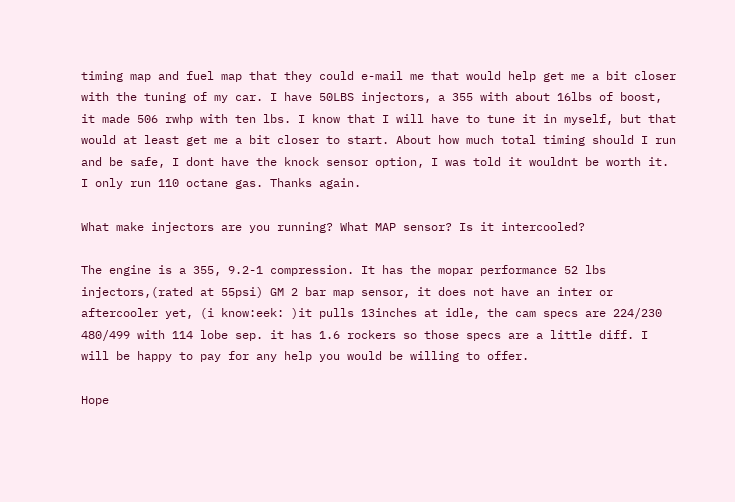timing map and fuel map that they could e-mail me that would help get me a bit closer with the tuning of my car. I have 50LBS injectors, a 355 with about 16lbs of boost, it made 506 rwhp with ten lbs. I know that I will have to tune it in myself, but that would at least get me a bit closer to start. About how much total timing should I run and be safe, I dont have the knock sensor option, I was told it wouldnt be worth it. I only run 110 octane gas. Thanks again.

What make injectors are you running? What MAP sensor? Is it intercooled?

The engine is a 355, 9.2-1 compression. It has the mopar performance 52 lbs injectors,(rated at 55psi) GM 2 bar map sensor, it does not have an inter or aftercooler yet, (i know:eek: )it pulls 13inches at idle, the cam specs are 224/230 480/499 with 114 lobe sep. it has 1.6 rockers so those specs are a little diff. I will be happy to pay for any help you would be willing to offer.

Hope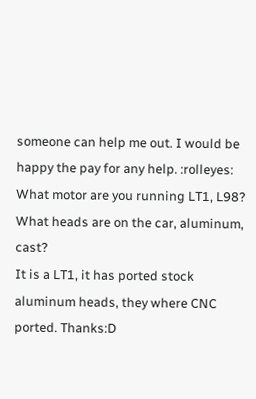someone can help me out. I would be happy the pay for any help. :rolleyes:
What motor are you running LT1, L98? What heads are on the car, aluminum, cast?
It is a LT1, it has ported stock aluminum heads, they where CNC ported. Thanks:D